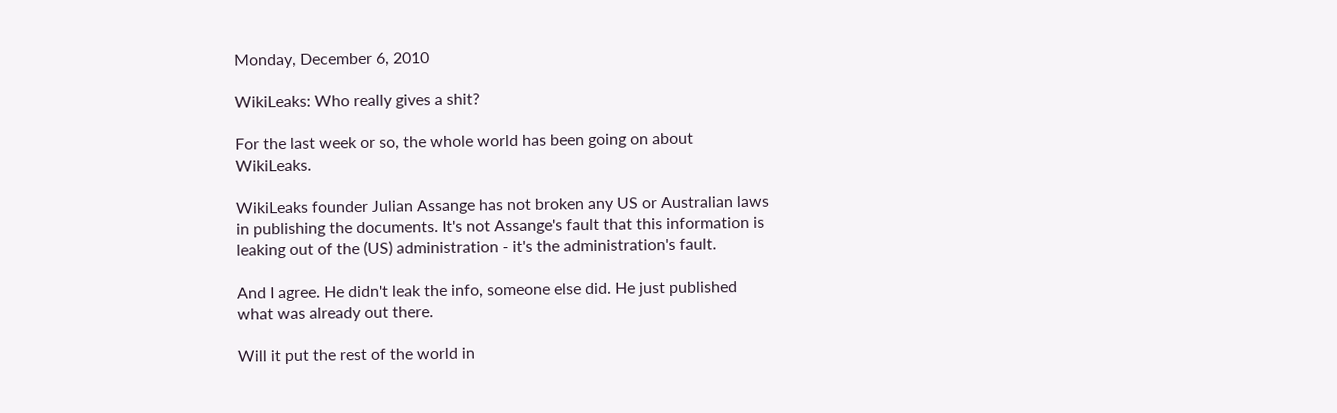Monday, December 6, 2010

WikiLeaks: Who really gives a shit?

For the last week or so, the whole world has been going on about WikiLeaks.

WikiLeaks founder Julian Assange has not broken any US or Australian laws in publishing the documents. It's not Assange's fault that this information is leaking out of the (US) administration - it's the administration's fault.

And I agree. He didn't leak the info, someone else did. He just published what was already out there.

Will it put the rest of the world in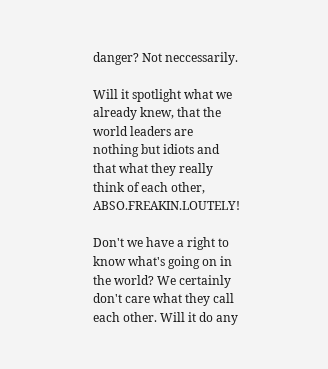danger? Not neccessarily.

Will it spotlight what we already knew, that the world leaders are nothing but idiots and that what they really think of each other, ABSO.FREAKIN.LOUTELY!

Don't we have a right to know what's going on in the world? We certainly don't care what they call each other. Will it do any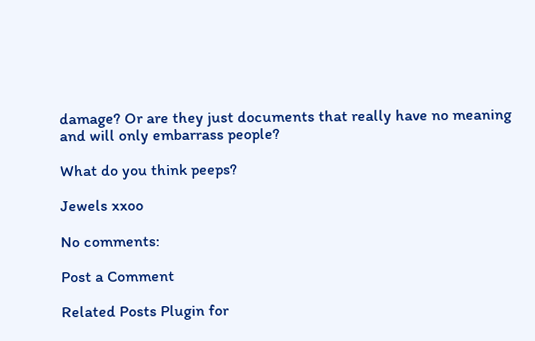damage? Or are they just documents that really have no meaning and will only embarrass people?

What do you think peeps?

Jewels xxoo

No comments:

Post a Comment

Related Posts Plugin for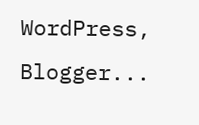WordPress, Blogger...